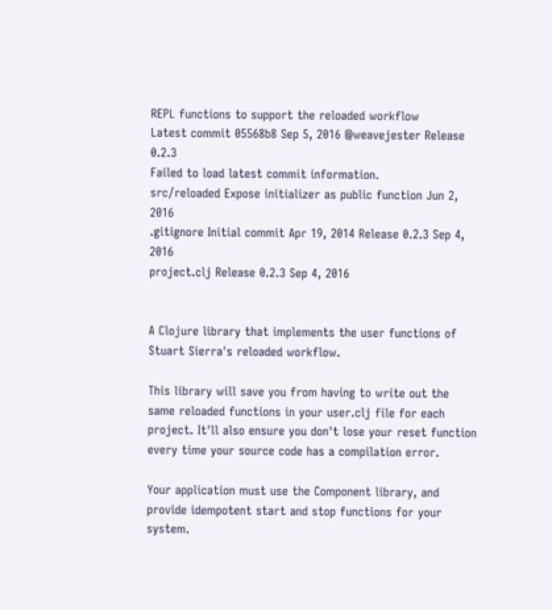REPL functions to support the reloaded workflow
Latest commit 05568b8 Sep 5, 2016 @weavejester Release 0.2.3
Failed to load latest commit information.
src/reloaded Expose initializer as public function Jun 2, 2016
.gitignore Initial commit Apr 19, 2014 Release 0.2.3 Sep 4, 2016
project.clj Release 0.2.3 Sep 4, 2016


A Clojure library that implements the user functions of Stuart Sierra's reloaded workflow.

This library will save you from having to write out the same reloaded functions in your user.clj file for each project. It'll also ensure you don't lose your reset function every time your source code has a compilation error.

Your application must use the Component library, and provide idempotent start and stop functions for your system.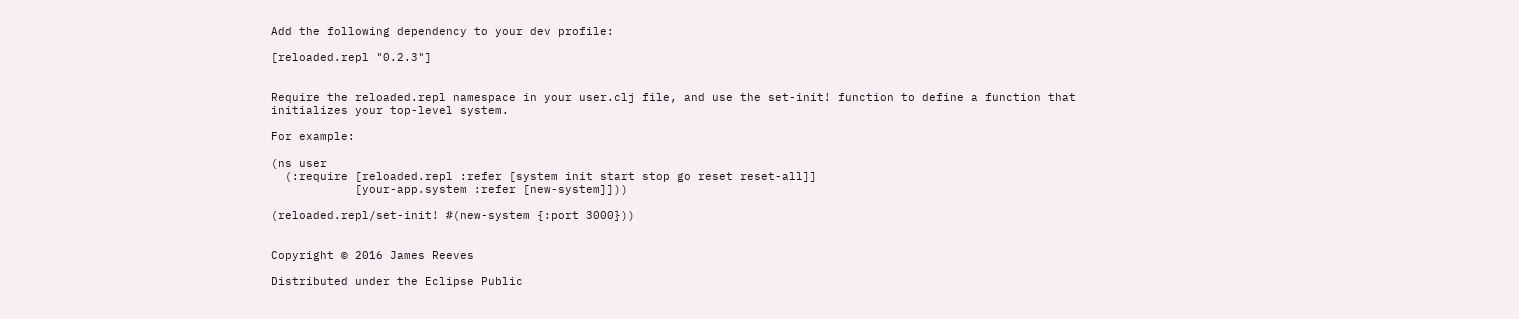Add the following dependency to your dev profile:

[reloaded.repl "0.2.3"]


Require the reloaded.repl namespace in your user.clj file, and use the set-init! function to define a function that initializes your top-level system.

For example:

(ns user
  (:require [reloaded.repl :refer [system init start stop go reset reset-all]]
            [your-app.system :refer [new-system]]))

(reloaded.repl/set-init! #(new-system {:port 3000}))


Copyright © 2016 James Reeves

Distributed under the Eclipse Public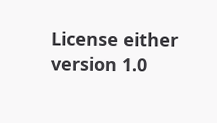License either version 1.0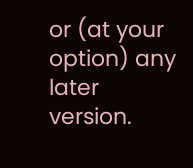or (at your option) any later version.